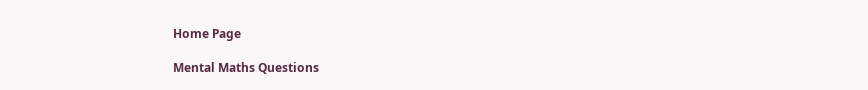Home Page

Mental Maths Questions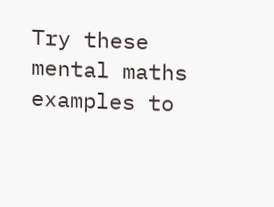Try these mental maths examples to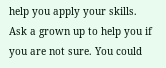help you apply your skills. Ask a grown up to help you if you are not sure. You could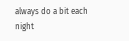always do a bit each night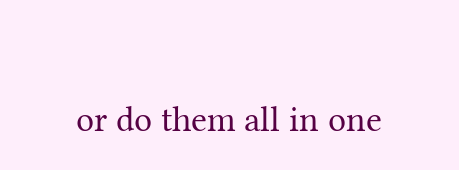or do them all in one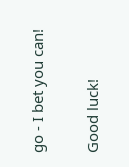go - I bet you can!

Good luck!